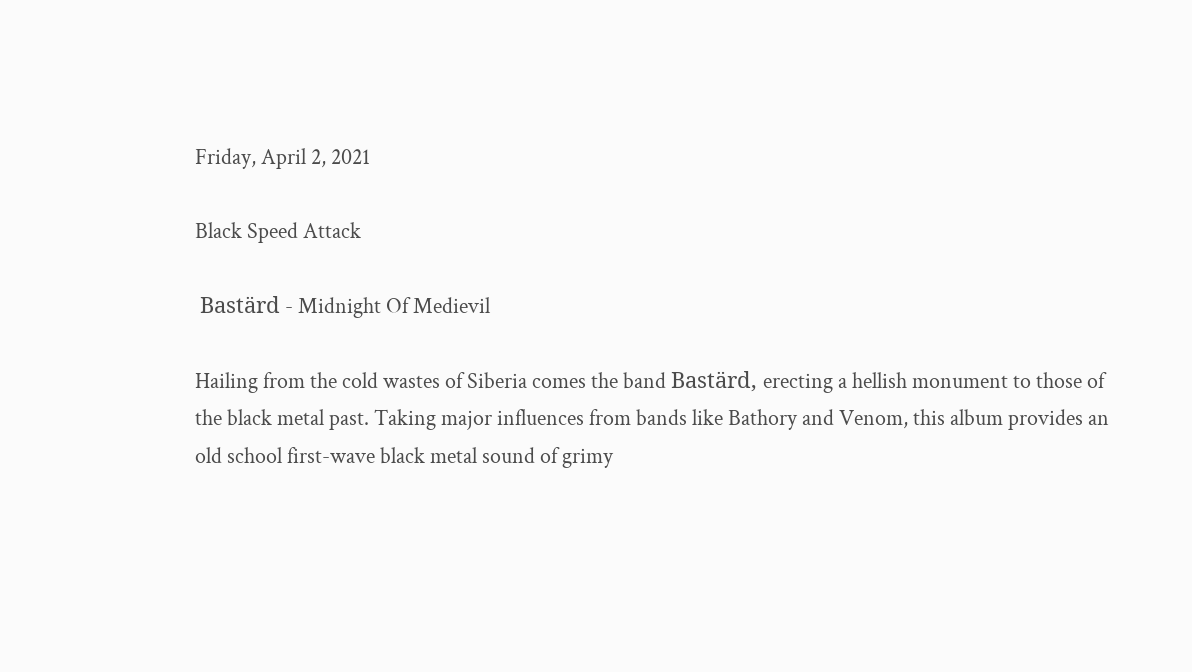Friday, April 2, 2021

Black Speed Attack

 Bastärd - Midnight Of Medievil

Hailing from the cold wastes of Siberia comes the band Bastärd, erecting a hellish monument to those of the black metal past. Taking major influences from bands like Bathory and Venom, this album provides an old school first-wave black metal sound of grimy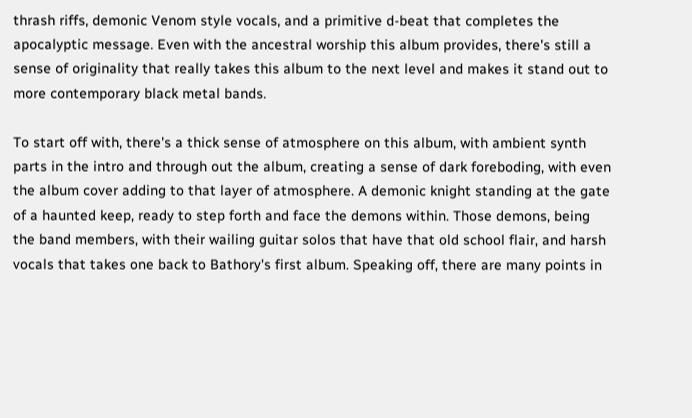thrash riffs, demonic Venom style vocals, and a primitive d-beat that completes the apocalyptic message. Even with the ancestral worship this album provides, there's still a sense of originality that really takes this album to the next level and makes it stand out to more contemporary black metal bands.

To start off with, there's a thick sense of atmosphere on this album, with ambient synth parts in the intro and through out the album, creating a sense of dark foreboding, with even the album cover adding to that layer of atmosphere. A demonic knight standing at the gate of a haunted keep, ready to step forth and face the demons within. Those demons, being the band members, with their wailing guitar solos that have that old school flair, and harsh vocals that takes one back to Bathory's first album. Speaking off, there are many points in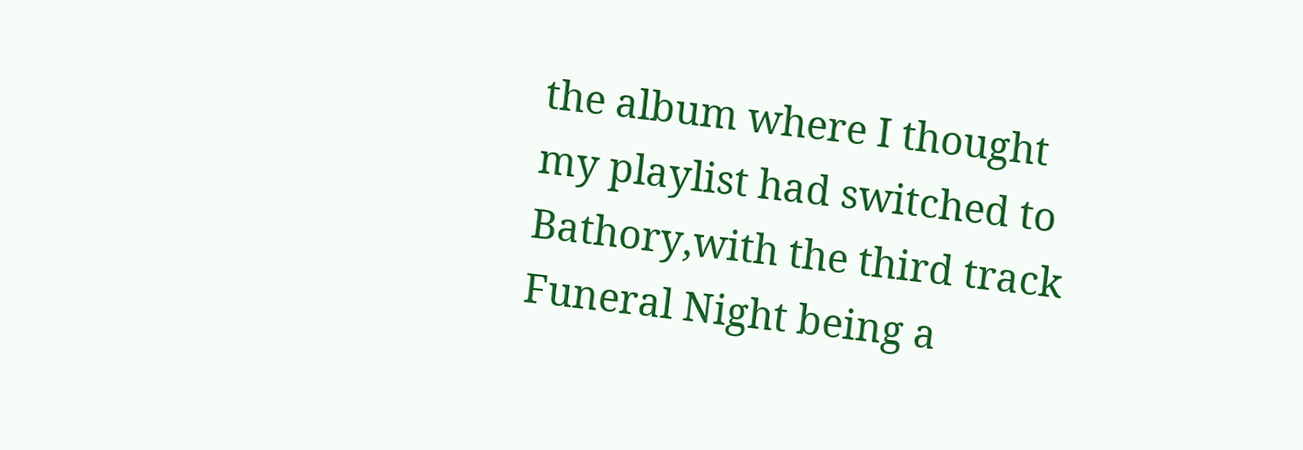the album where I thought my playlist had switched to Bathory,with the third track Funeral Night being a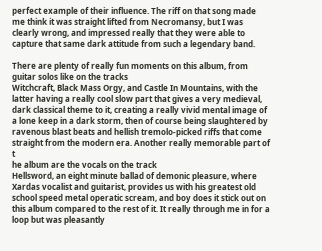perfect example of their influence. The riff on that song made me think it was straight lifted from Necromansy, but I was clearly wrong, and impressed really that they were able to capture that same dark attitude from such a legendary band.

There are plenty of really fun moments on this album, from guitar solos like on the tracks
Witchcraft, Black Mass Orgy, and Castle In Mountains, with the latter having a really cool slow part that gives a very medieval, dark classical theme to it, creating a really vivid mental image of a lone keep in a dark storm, then of course being slaughtered by ravenous blast beats and hellish tremolo-picked riffs that come straight from the modern era. Another really memorable part of t
he album are the vocals on the track
Hellsword, an eight minute ballad of demonic pleasure, where Xardas vocalist and guitarist, provides us with his greatest old school speed metal operatic scream, and boy does it stick out on this album compared to the rest of it. It really through me in for a loop but was pleasantly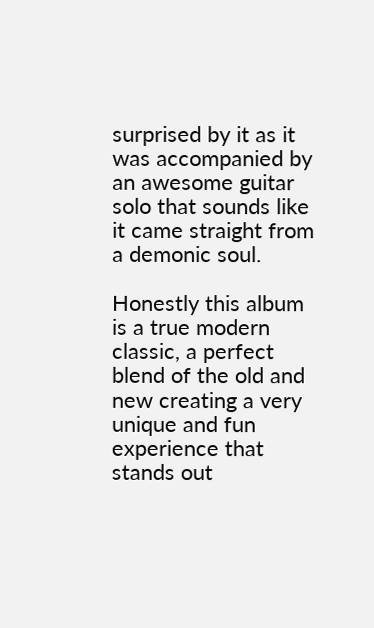surprised by it as it was accompanied by an awesome guitar solo that sounds like it came straight from a demonic soul.

Honestly this album is a true modern classic, a perfect blend of the old and new creating a very unique and fun experience that stands out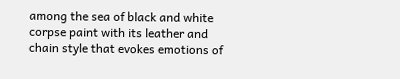among the sea of black and white corpse paint with its leather and chain style that evokes emotions of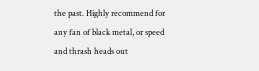the past. Highly recommend for any fan of black metal, or speed and thrash heads out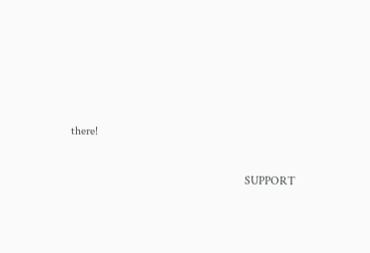there!

                                                          SUPPORT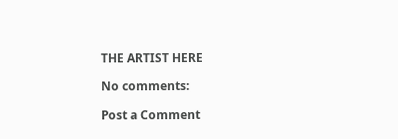THE ARTIST HERE

No comments:

Post a Comment